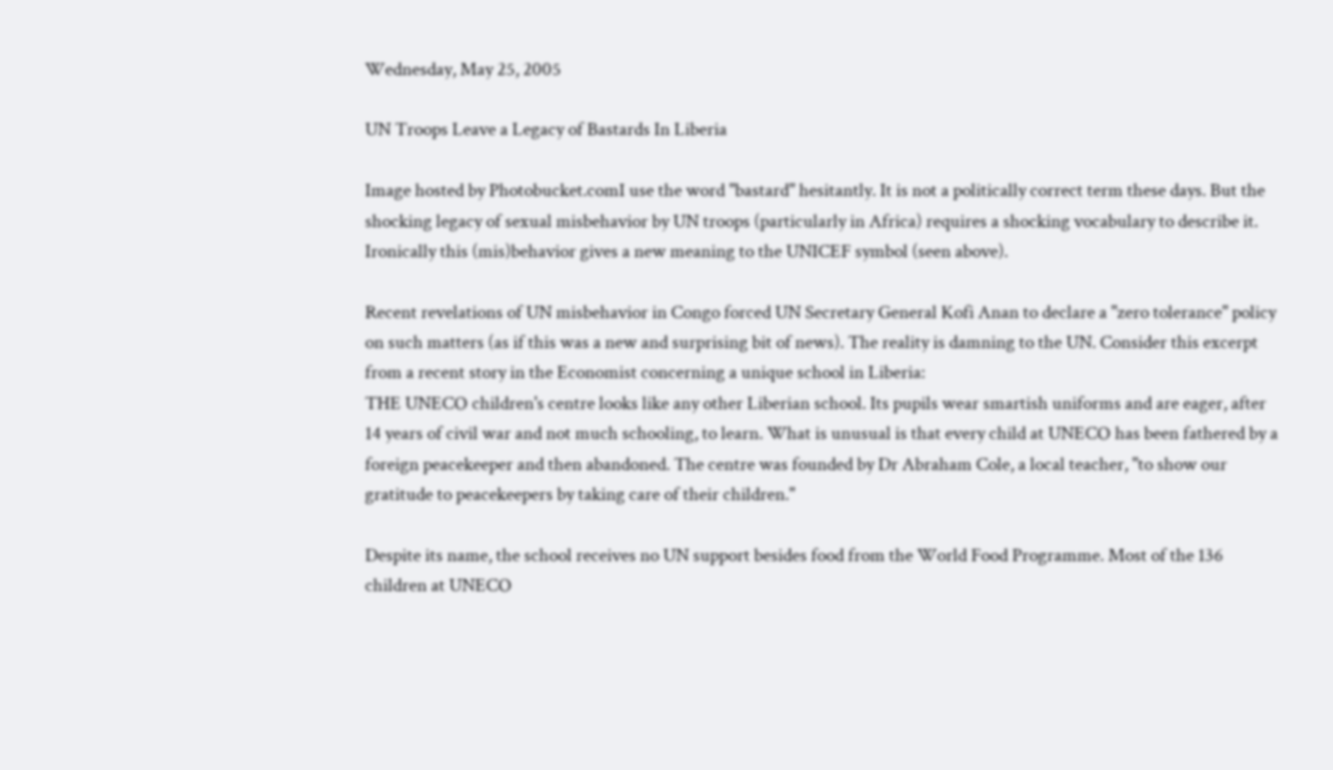Wednesday, May 25, 2005

UN Troops Leave a Legacy of Bastards In Liberia

Image hosted by Photobucket.comI use the word "bastard" hesitantly. It is not a politically correct term these days. But the shocking legacy of sexual misbehavior by UN troops (particularly in Africa) requires a shocking vocabulary to describe it. Ironically this (mis)behavior gives a new meaning to the UNICEF symbol (seen above).

Recent revelations of UN misbehavior in Congo forced UN Secretary General Kofi Anan to declare a "zero tolerance" policy on such matters (as if this was a new and surprising bit of news). The reality is damning to the UN. Consider this excerpt from a recent story in the Economist concerning a unique school in Liberia:
THE UNECO children's centre looks like any other Liberian school. Its pupils wear smartish uniforms and are eager, after 14 years of civil war and not much schooling, to learn. What is unusual is that every child at UNECO has been fathered by a foreign peacekeeper and then abandoned. The centre was founded by Dr Abraham Cole, a local teacher, "to show our gratitude to peacekeepers by taking care of their children."

Despite its name, the school receives no UN support besides food from the World Food Programme. Most of the 136 children at UNECO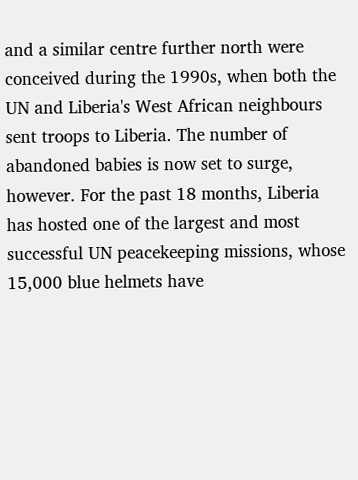and a similar centre further north were conceived during the 1990s, when both the UN and Liberia's West African neighbours sent troops to Liberia. The number of abandoned babies is now set to surge, however. For the past 18 months, Liberia has hosted one of the largest and most successful UN peacekeeping missions, whose 15,000 blue helmets have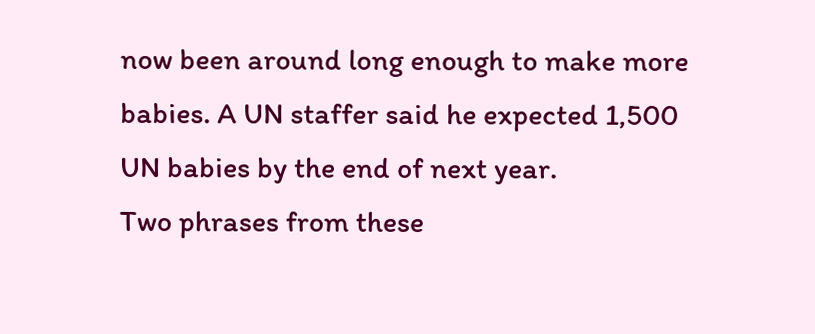now been around long enough to make more babies. A UN staffer said he expected 1,500 UN babies by the end of next year.
Two phrases from these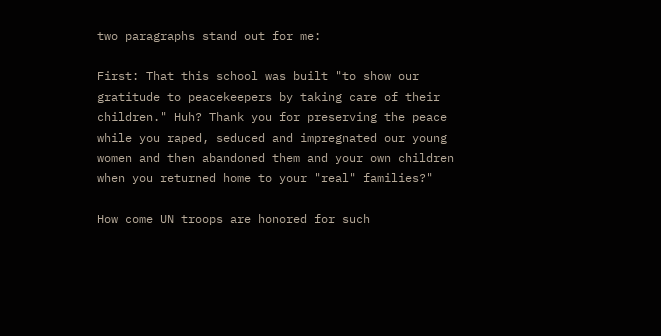two paragraphs stand out for me:

First: That this school was built "to show our gratitude to peacekeepers by taking care of their children." Huh? Thank you for preserving the peace while you raped, seduced and impregnated our young women and then abandoned them and your own children when you returned home to your "real" families?"

How come UN troops are honored for such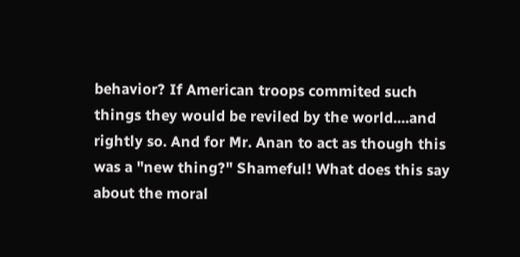behavior? If American troops commited such things they would be reviled by the world....and rightly so. And for Mr. Anan to act as though this was a "new thing?" Shameful! What does this say about the moral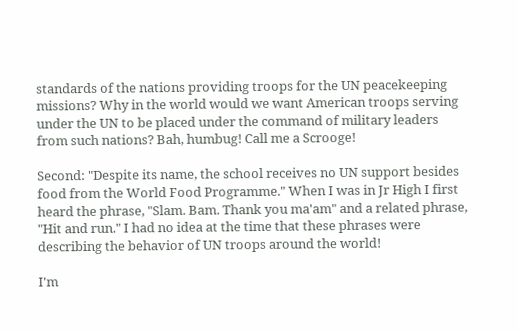standards of the nations providing troops for the UN peacekeeping missions? Why in the world would we want American troops serving under the UN to be placed under the command of military leaders from such nations? Bah, humbug! Call me a Scrooge!

Second: "Despite its name, the school receives no UN support besides food from the World Food Programme." When I was in Jr High I first heard the phrase, "Slam. Bam. Thank you ma'am" and a related phrase, "Hit and run." I had no idea at the time that these phrases were describing the behavior of UN troops around the world!

I'm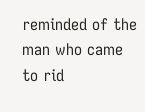reminded of the man who came to rid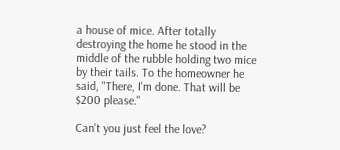a house of mice. After totally destroying the home he stood in the middle of the rubble holding two mice by their tails. To the homeowner he said, "There, I'm done. That will be $200 please."

Can't you just feel the love?